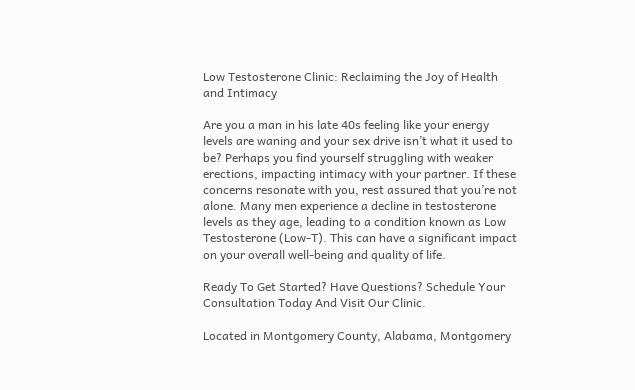Low Testosterone Clinic: Reclaiming the Joy of Health and Intimacy

Are you a man in his late 40s feeling like your energy levels are waning and your sex drive isn’t what it used to be? Perhaps you find yourself struggling with weaker erections, impacting intimacy with your partner. If these concerns resonate with you, rest assured that you’re not alone. Many men experience a decline in testosterone levels as they age, leading to a condition known as Low Testosterone (Low-T). This can have a significant impact on your overall well-being and quality of life.

Ready To Get Started? Have Questions? Schedule Your Consultation Today And Visit Our Clinic.

Located in Montgomery County, Alabama, Montgomery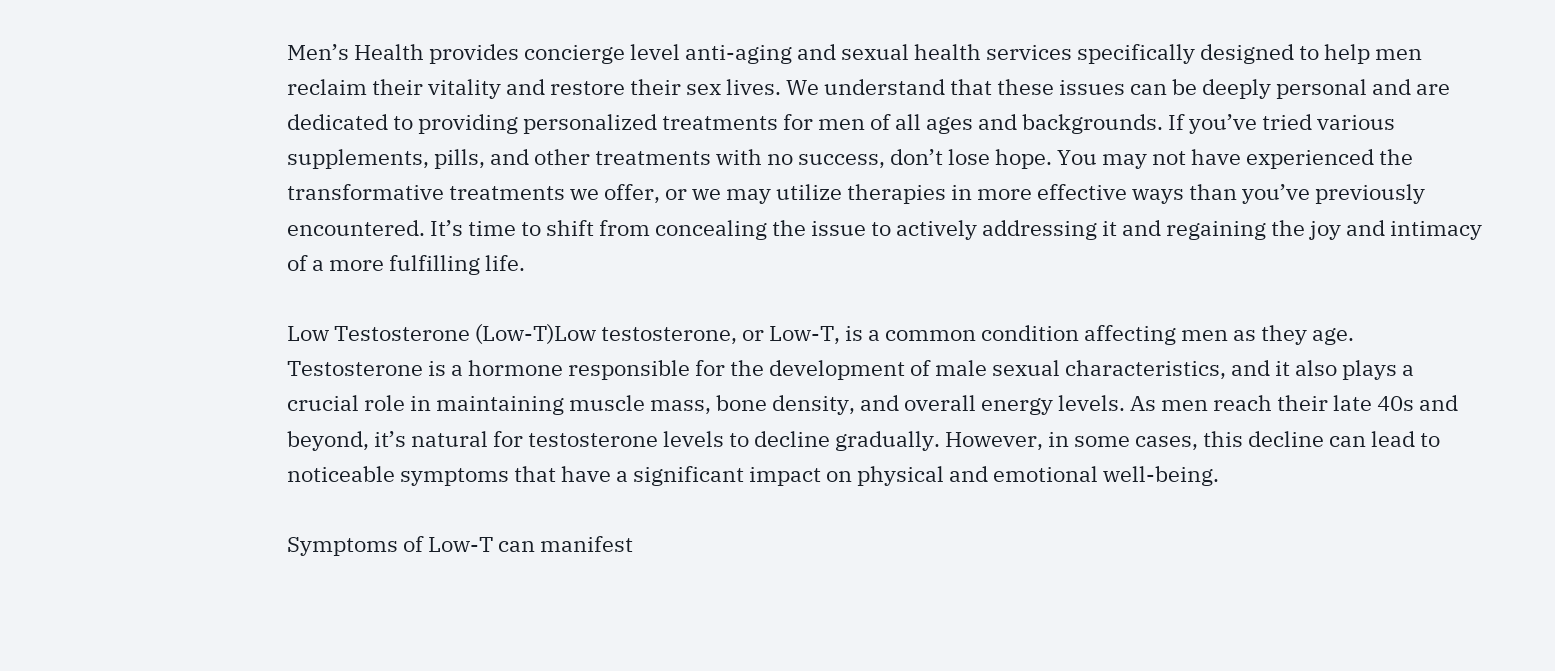Men’s Health provides concierge level anti-aging and sexual health services specifically designed to help men reclaim their vitality and restore their sex lives. We understand that these issues can be deeply personal and are dedicated to providing personalized treatments for men of all ages and backgrounds. If you’ve tried various supplements, pills, and other treatments with no success, don’t lose hope. You may not have experienced the transformative treatments we offer, or we may utilize therapies in more effective ways than you’ve previously encountered. It’s time to shift from concealing the issue to actively addressing it and regaining the joy and intimacy of a more fulfilling life.

Low Testosterone (Low-T)Low testosterone, or Low-T, is a common condition affecting men as they age. Testosterone is a hormone responsible for the development of male sexual characteristics, and it also plays a crucial role in maintaining muscle mass, bone density, and overall energy levels. As men reach their late 40s and beyond, it’s natural for testosterone levels to decline gradually. However, in some cases, this decline can lead to noticeable symptoms that have a significant impact on physical and emotional well-being.

Symptoms of Low-T can manifest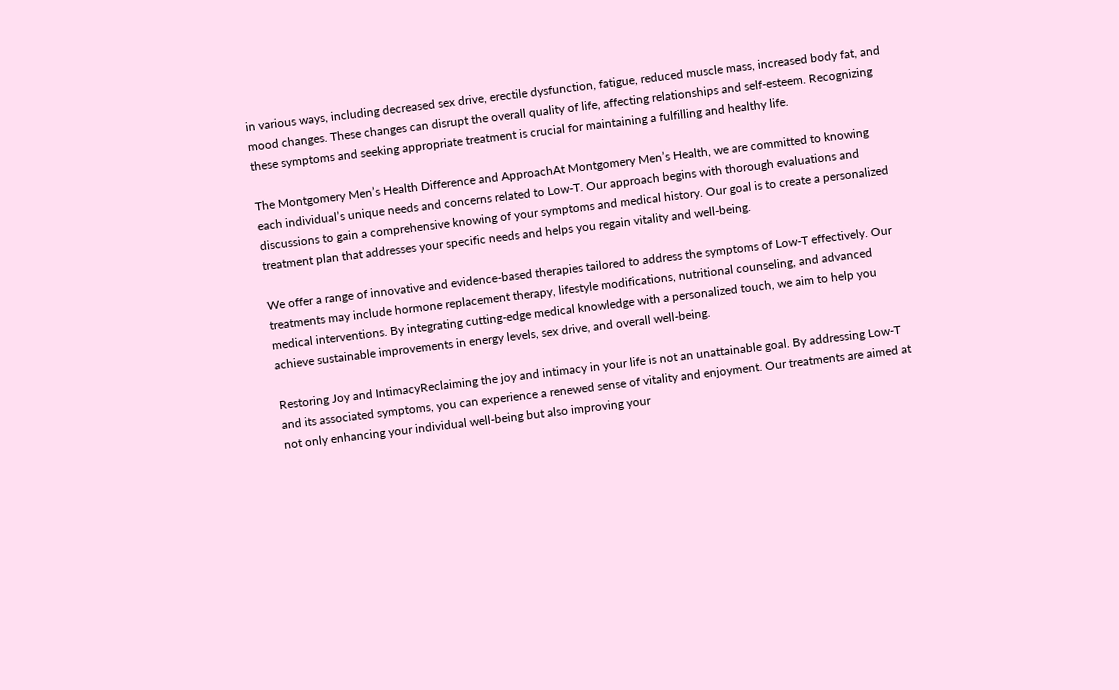in various ways, including decreased sex drive, erectile dysfunction, fatigue, reduced muscle mass, increased body fat, and mood changes. These changes can disrupt the overall quality of life, affecting relationships and self-esteem. Recognizing these symptoms and seeking appropriate treatment is crucial for maintaining a fulfilling and healthy life.

The Montgomery Men’s Health Difference and ApproachAt Montgomery Men’s Health, we are committed to knowing each individual’s unique needs and concerns related to Low-T. Our approach begins with thorough evaluations and discussions to gain a comprehensive knowing of your symptoms and medical history. Our goal is to create a personalized treatment plan that addresses your specific needs and helps you regain vitality and well-being.

We offer a range of innovative and evidence-based therapies tailored to address the symptoms of Low-T effectively. Our treatments may include hormone replacement therapy, lifestyle modifications, nutritional counseling, and advanced medical interventions. By integrating cutting-edge medical knowledge with a personalized touch, we aim to help you achieve sustainable improvements in energy levels, sex drive, and overall well-being.

Restoring Joy and IntimacyReclaiming the joy and intimacy in your life is not an unattainable goal. By addressing Low-T and its associated symptoms, you can experience a renewed sense of vitality and enjoyment. Our treatments are aimed at not only enhancing your individual well-being but also improving your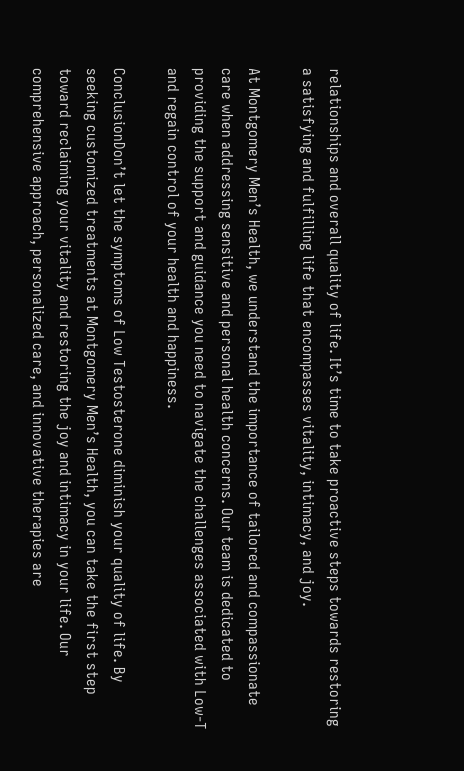relationships and overall quality of life. It’s time to take proactive steps towards restoring a satisfying and fulfilling life that encompasses vitality, intimacy, and joy.

At Montgomery Men’s Health, we understand the importance of tailored and compassionate care when addressing sensitive and personal health concerns. Our team is dedicated to providing the support and guidance you need to navigate the challenges associated with Low-T and regain control of your health and happiness.

ConclusionDon’t let the symptoms of Low Testosterone diminish your quality of life. By seeking customized treatments at Montgomery Men’s Health, you can take the first step toward reclaiming your vitality and restoring the joy and intimacy in your life. Our comprehensive approach, personalized care, and innovative therapies are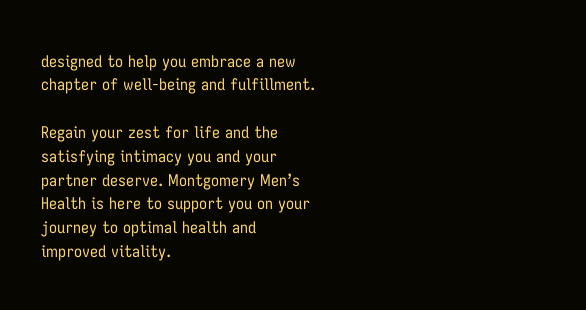designed to help you embrace a new chapter of well-being and fulfillment.

Regain your zest for life and the satisfying intimacy you and your partner deserve. Montgomery Men’s Health is here to support you on your journey to optimal health and improved vitality.